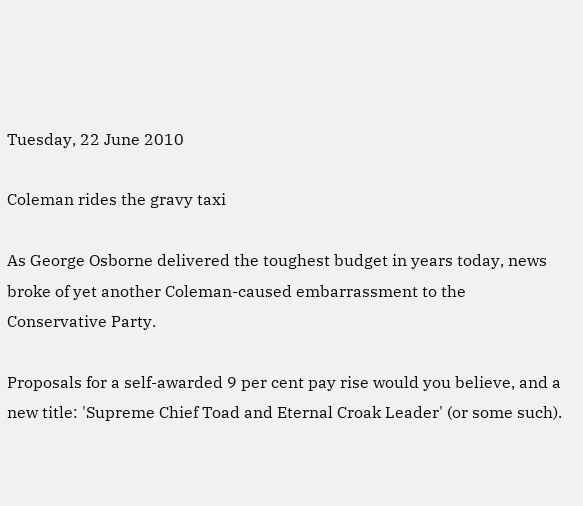Tuesday, 22 June 2010

Coleman rides the gravy taxi

As George Osborne delivered the toughest budget in years today, news broke of yet another Coleman-caused embarrassment to the Conservative Party.

Proposals for a self-awarded 9 per cent pay rise would you believe, and a new title: 'Supreme Chief Toad and Eternal Croak Leader' (or some such).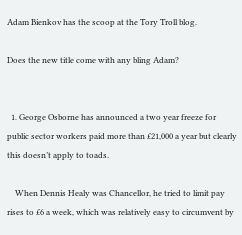Adam Bienkov has the scoop at the Tory Troll blog.

Does the new title come with any bling Adam?


  1. George Osborne has announced a two year freeze for public sector workers paid more than £21,000 a year but clearly this doesn’t apply to toads.

    When Dennis Healy was Chancellor, he tried to limit pay rises to £6 a week, which was relatively easy to circumvent by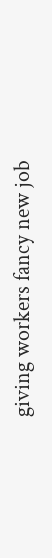giving workers fancy new job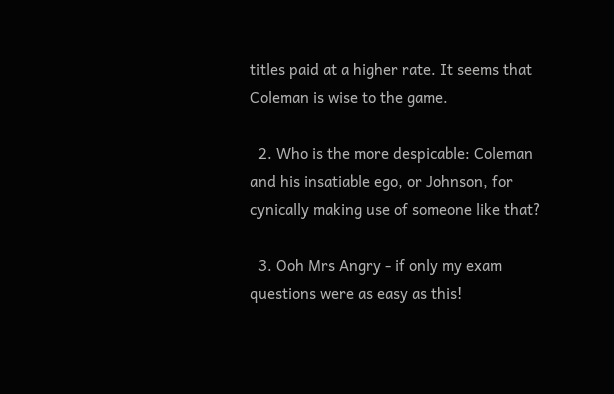titles paid at a higher rate. It seems that Coleman is wise to the game.

  2. Who is the more despicable: Coleman and his insatiable ego, or Johnson, for cynically making use of someone like that?

  3. Ooh Mrs Angry - if only my exam questions were as easy as this!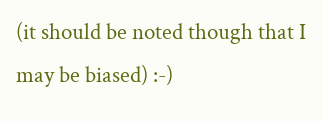(it should be noted though that I may be biased) :-)